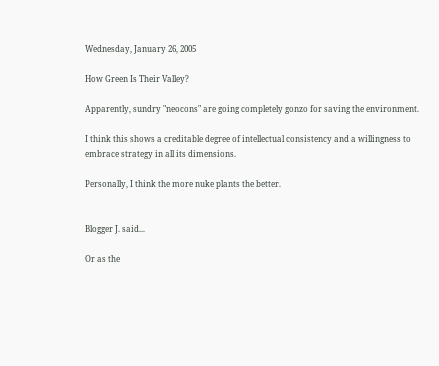Wednesday, January 26, 2005

How Green Is Their Valley?

Apparently, sundry "neocons" are going completely gonzo for saving the environment.

I think this shows a creditable degree of intellectual consistency and a willingness to embrace strategy in all its dimensions.

Personally, I think the more nuke plants the better.


Blogger J. said...

Or as the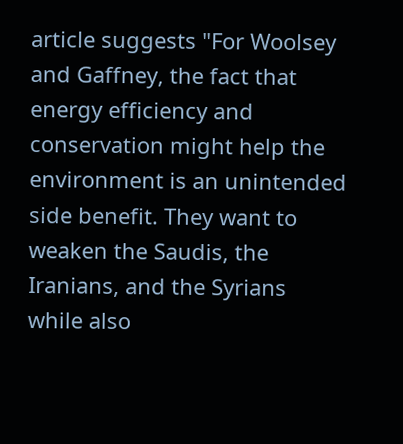article suggests "For Woolsey and Gaffney, the fact that energy efficiency and conservation might help the environment is an unintended side benefit. They want to weaken the Saudis, the Iranians, and the Syrians while also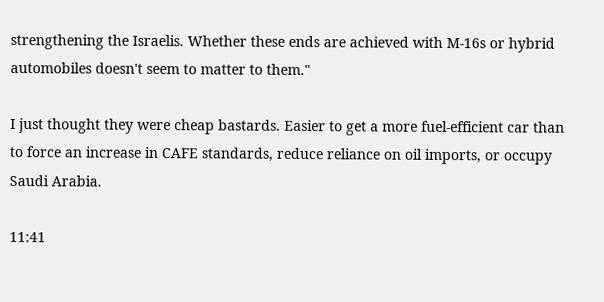strengthening the Israelis. Whether these ends are achieved with M-16s or hybrid automobiles doesn't seem to matter to them."

I just thought they were cheap bastards. Easier to get a more fuel-efficient car than to force an increase in CAFE standards, reduce reliance on oil imports, or occupy Saudi Arabia.

11:41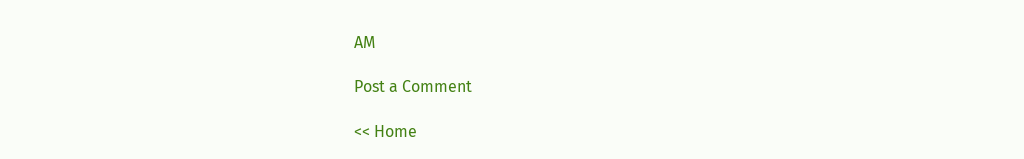AM

Post a Comment

<< Home